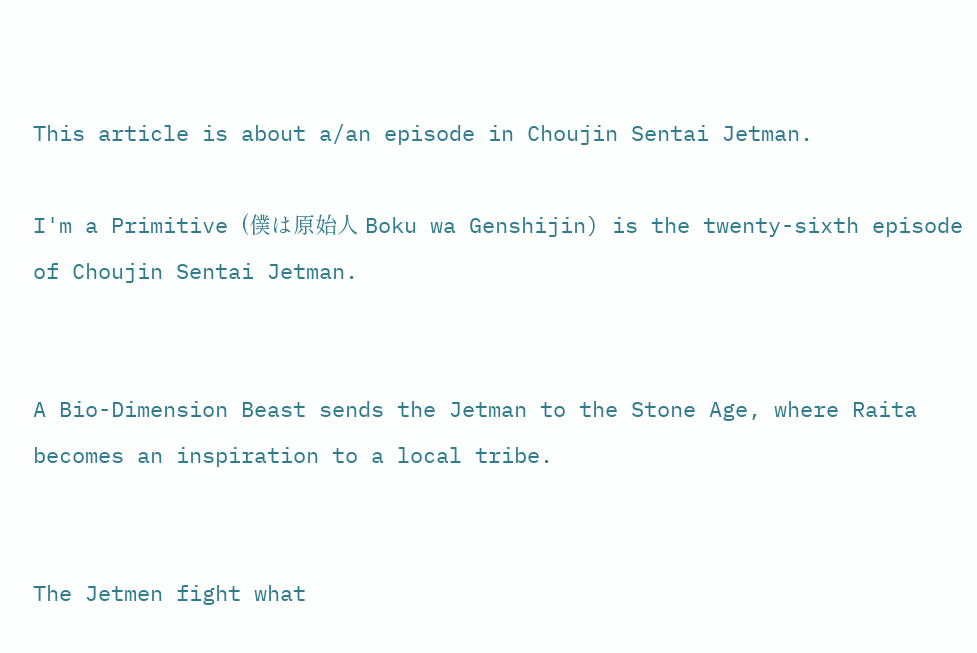This article is about a/an episode in Choujin Sentai Jetman.

I'm a Primitive (僕は原始人 Boku wa Genshijin) is the twenty-sixth episode of Choujin Sentai Jetman.


A Bio-Dimension Beast sends the Jetman to the Stone Age, where Raita becomes an inspiration to a local tribe.


The Jetmen fight what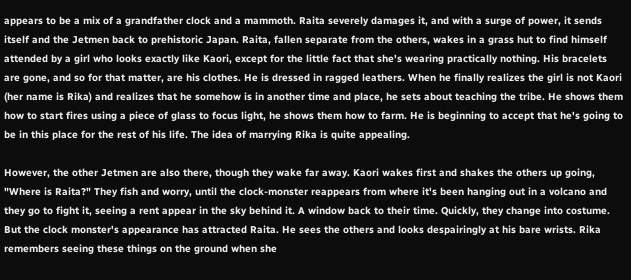appears to be a mix of a grandfather clock and a mammoth. Raita severely damages it, and with a surge of power, it sends itself and the Jetmen back to prehistoric Japan. Raita, fallen separate from the others, wakes in a grass hut to find himself attended by a girl who looks exactly like Kaori, except for the little fact that she's wearing practically nothing. His bracelets are gone, and so for that matter, are his clothes. He is dressed in ragged leathers. When he finally realizes the girl is not Kaori (her name is Rika) and realizes that he somehow is in another time and place, he sets about teaching the tribe. He shows them how to start fires using a piece of glass to focus light, he shows them how to farm. He is beginning to accept that he's going to be in this place for the rest of his life. The idea of marrying Rika is quite appealing.

However, the other Jetmen are also there, though they wake far away. Kaori wakes first and shakes the others up going, "Where is Raita?" They fish and worry, until the clock-monster reappears from where it's been hanging out in a volcano and they go to fight it, seeing a rent appear in the sky behind it. A window back to their time. Quickly, they change into costume. But the clock monster's appearance has attracted Raita. He sees the others and looks despairingly at his bare wrists. Rika remembers seeing these things on the ground when she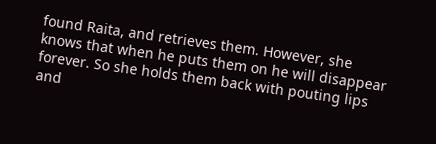found Raita, and retrieves them. However, she knows that when he puts them on he will disappear forever. So she holds them back with pouting lips and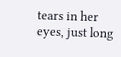tears in her eyes, just long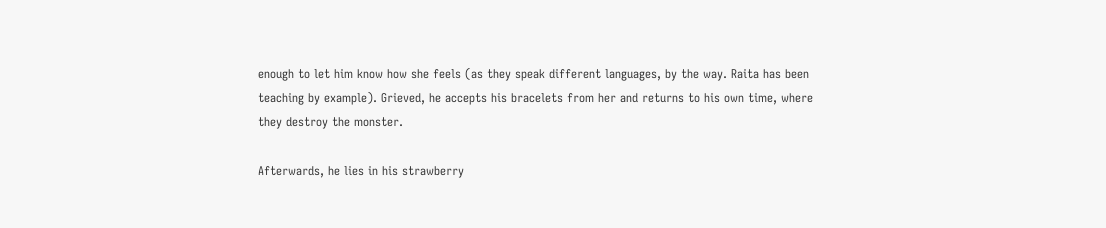enough to let him know how she feels (as they speak different languages, by the way. Raita has been teaching by example). Grieved, he accepts his bracelets from her and returns to his own time, where they destroy the monster.

Afterwards, he lies in his strawberry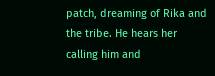patch, dreaming of Rika and the tribe. He hears her calling him and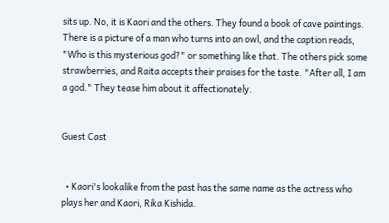sits up. No, it is Kaori and the others. They found a book of cave paintings. There is a picture of a man who turns into an owl, and the caption reads, "Who is this mysterious god?" or something like that. The others pick some strawberries, and Raita accepts their praises for the taste. "After all, I am a god." They tease him about it affectionately.


Guest Cast


  • Kaori's lookalike from the past has the same name as the actress who plays her and Kaori, Rika Kishida.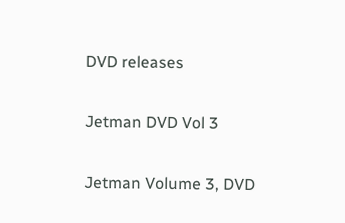DVD releases

Jetman DVD Vol 3

Jetman Volume 3, DVD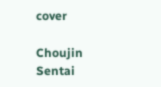cover

Choujin Sentai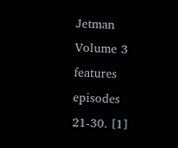Jetman Volume 3 features episodes 21-30. [1]